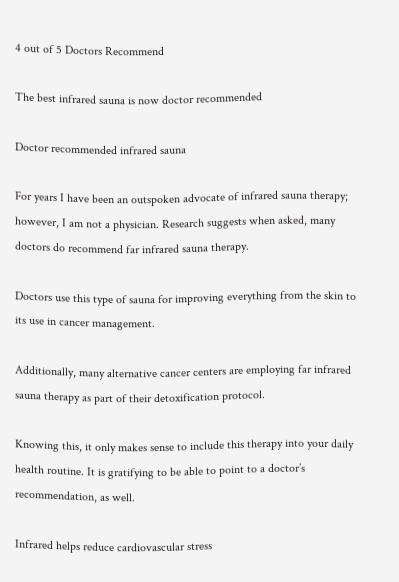4 out of 5 Doctors Recommend

The best infrared sauna is now doctor recommended

Doctor recommended infrared sauna

For years I have been an outspoken advocate of infrared sauna therapy; however, I am not a physician. Research suggests when asked, many doctors do recommend far infrared sauna therapy.

Doctors use this type of sauna for improving everything from the skin to its use in cancer management.

Additionally, many alternative cancer centers are employing far infrared sauna therapy as part of their detoxification protocol.

Knowing this, it only makes sense to include this therapy into your daily health routine. It is gratifying to be able to point to a doctor’s recommendation, as well.

Infrared helps reduce cardiovascular stress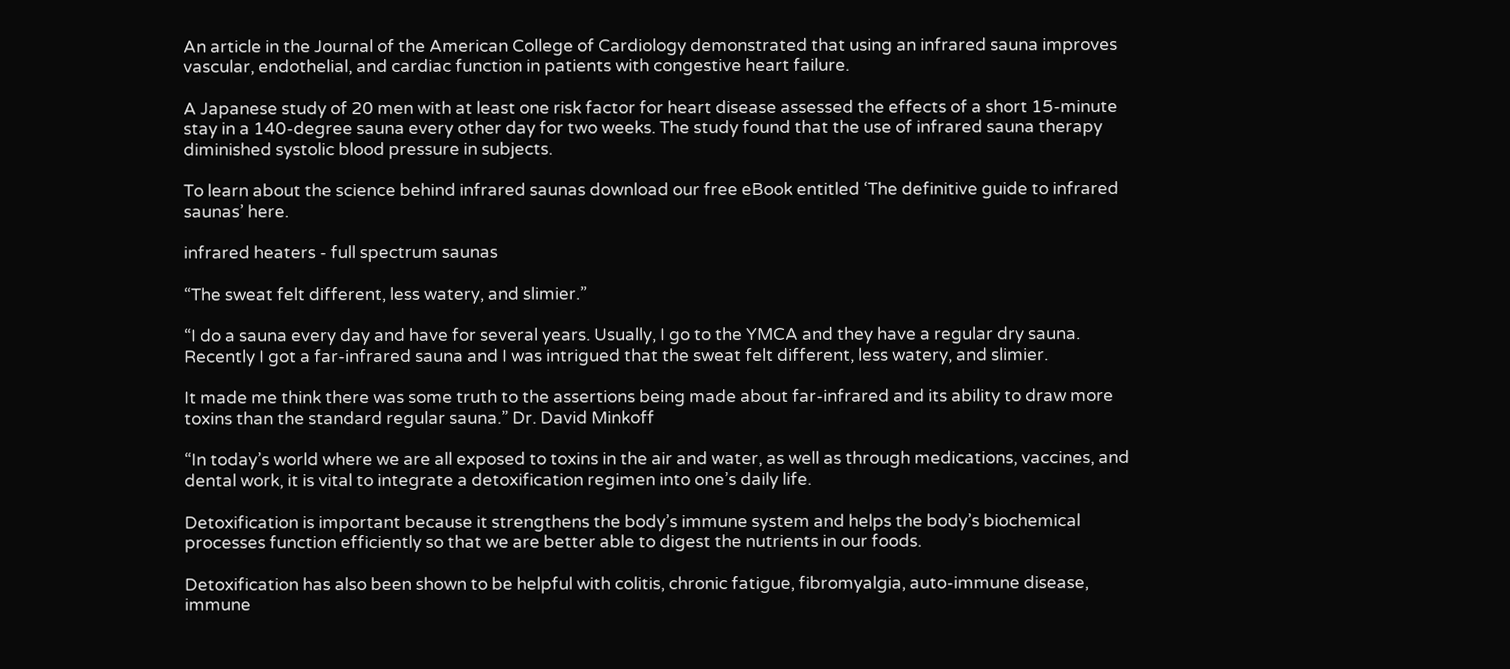An article in the Journal of the American College of Cardiology demonstrated that using an infrared sauna improves vascular, endothelial, and cardiac function in patients with congestive heart failure.

A Japanese study of 20 men with at least one risk factor for heart disease assessed the effects of a short 15-minute stay in a 140-degree sauna every other day for two weeks. The study found that the use of infrared sauna therapy diminished systolic blood pressure in subjects.

To learn about the science behind infrared saunas download our free eBook entitled ‘The definitive guide to infrared saunas’ here.

infrared heaters - full spectrum saunas

“The sweat felt different, less watery, and slimier.”

“I do a sauna every day and have for several years. Usually, I go to the YMCA and they have a regular dry sauna. Recently I got a far-infrared sauna and I was intrigued that the sweat felt different, less watery, and slimier.

It made me think there was some truth to the assertions being made about far-infrared and its ability to draw more toxins than the standard regular sauna.” Dr. David Minkoff

“In today’s world where we are all exposed to toxins in the air and water, as well as through medications, vaccines, and dental work, it is vital to integrate a detoxification regimen into one’s daily life.

Detoxification is important because it strengthens the body’s immune system and helps the body’s biochemical processes function efficiently so that we are better able to digest the nutrients in our foods.

Detoxification has also been shown to be helpful with colitis, chronic fatigue, fibromyalgia, auto-immune disease, immune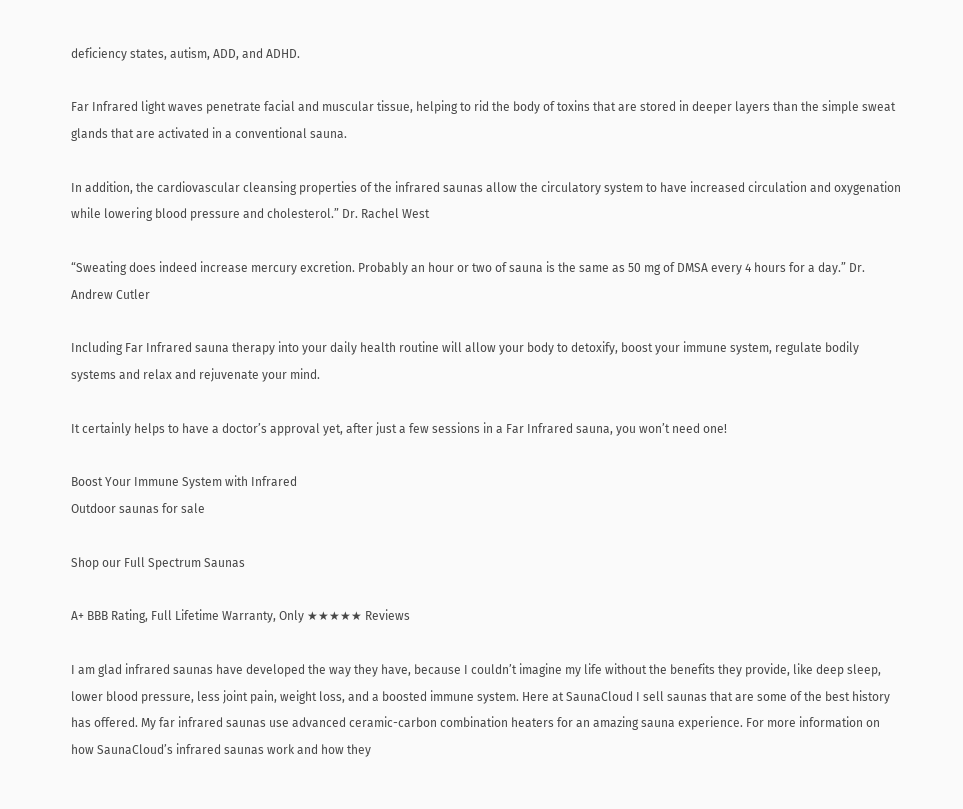deficiency states, autism, ADD, and ADHD.

Far Infrared light waves penetrate facial and muscular tissue, helping to rid the body of toxins that are stored in deeper layers than the simple sweat glands that are activated in a conventional sauna.

In addition, the cardiovascular cleansing properties of the infrared saunas allow the circulatory system to have increased circulation and oxygenation while lowering blood pressure and cholesterol.” Dr. Rachel West

“Sweating does indeed increase mercury excretion. Probably an hour or two of sauna is the same as 50 mg of DMSA every 4 hours for a day.” Dr. Andrew Cutler

Including Far Infrared sauna therapy into your daily health routine will allow your body to detoxify, boost your immune system, regulate bodily systems and relax and rejuvenate your mind.

It certainly helps to have a doctor’s approval yet, after just a few sessions in a Far Infrared sauna, you won’t need one!

Boost Your Immune System with Infrared
Outdoor saunas for sale

Shop our Full Spectrum Saunas

A+ BBB Rating, Full Lifetime Warranty, Only ★★★★★ Reviews

I am glad infrared saunas have developed the way they have, because I couldn’t imagine my life without the benefits they provide, like deep sleep, lower blood pressure, less joint pain, weight loss, and a boosted immune system. Here at SaunaCloud I sell saunas that are some of the best history has offered. My far infrared saunas use advanced ceramic-carbon combination heaters for an amazing sauna experience. For more information on how SaunaCloud’s infrared saunas work and how they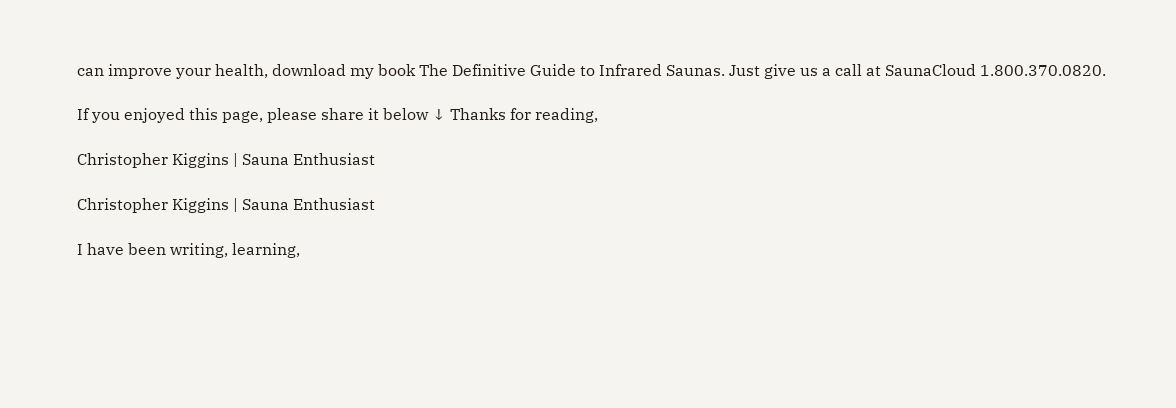can improve your health, download my book The Definitive Guide to Infrared Saunas. Just give us a call at SaunaCloud 1.800.370.0820.

If you enjoyed this page, please share it below ↓ Thanks for reading,

Christopher Kiggins | Sauna Enthusiast

Christopher Kiggins | Sauna Enthusiast

I have been writing, learning,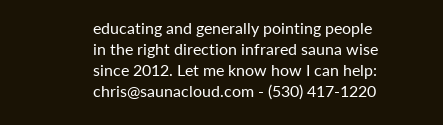educating and generally pointing people in the right direction infrared sauna wise since 2012. Let me know how I can help: chris@saunacloud.com - (530) 417-1220